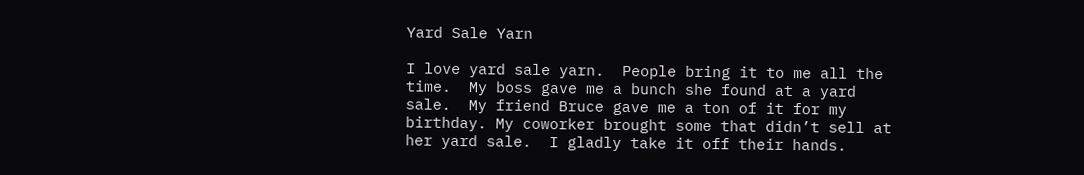Yard Sale Yarn

I love yard sale yarn.  People bring it to me all the time.  My boss gave me a bunch she found at a yard sale.  My friend Bruce gave me a ton of it for my birthday. My coworker brought some that didn’t sell at her yard sale.  I gladly take it off their hands.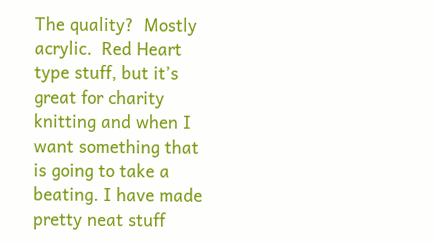The quality?  Mostly acrylic.  Red Heart type stuff, but it’s great for charity knitting and when I want something that is going to take a beating. I have made pretty neat stuff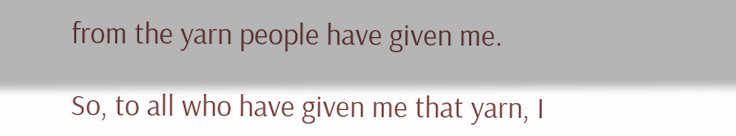from the yarn people have given me.

So, to all who have given me that yarn, I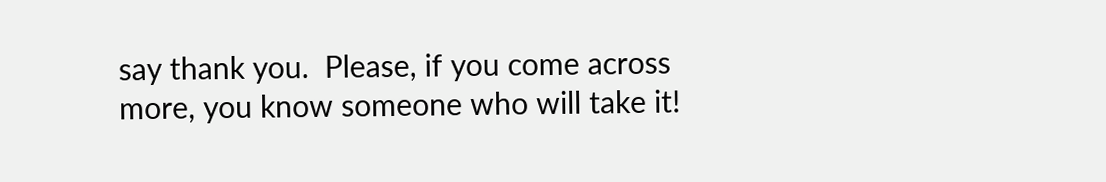say thank you.  Please, if you come across more, you know someone who will take it!